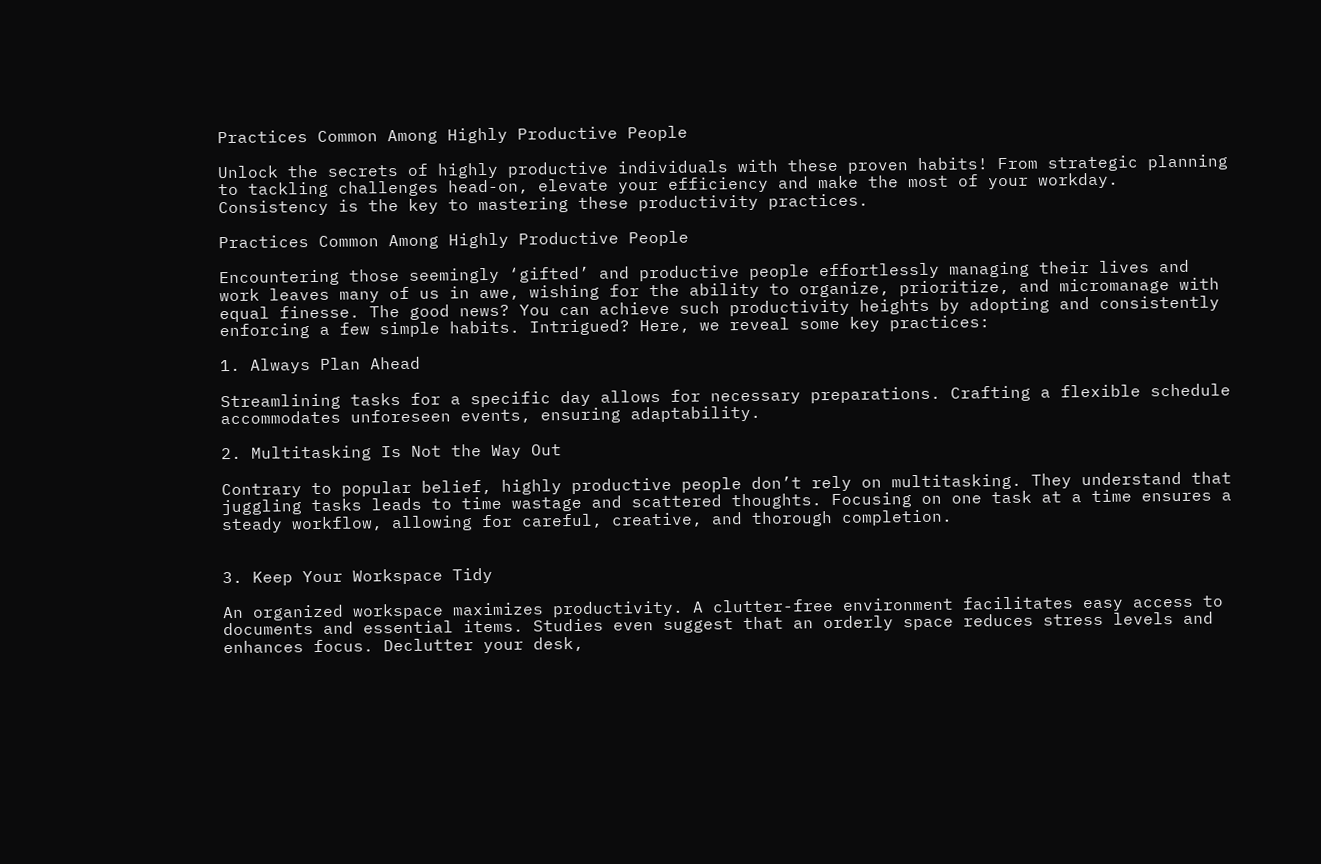Practices Common Among Highly Productive People

Unlock the secrets of highly productive individuals with these proven habits! From strategic planning to tackling challenges head-on, elevate your efficiency and make the most of your workday. Consistency is the key to mastering these productivity practices.

Practices Common Among Highly Productive People

Encountering those seemingly ‘gifted’ and productive people effortlessly managing their lives and work leaves many of us in awe, wishing for the ability to organize, prioritize, and micromanage with equal finesse. The good news? You can achieve such productivity heights by adopting and consistently enforcing a few simple habits. Intrigued? Here, we reveal some key practices:

1. Always Plan Ahead

Streamlining tasks for a specific day allows for necessary preparations. Crafting a flexible schedule accommodates unforeseen events, ensuring adaptability.

2. Multitasking Is Not the Way Out

Contrary to popular belief, highly productive people don’t rely on multitasking. They understand that juggling tasks leads to time wastage and scattered thoughts. Focusing on one task at a time ensures a steady workflow, allowing for careful, creative, and thorough completion.


3. Keep Your Workspace Tidy

An organized workspace maximizes productivity. A clutter-free environment facilitates easy access to documents and essential items. Studies even suggest that an orderly space reduces stress levels and enhances focus. Declutter your desk,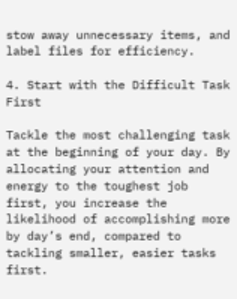stow away unnecessary items, and label files for efficiency.

4. Start with the Difficult Task First

Tackle the most challenging task at the beginning of your day. By allocating your attention and energy to the toughest job first, you increase the likelihood of accomplishing more by day’s end, compared to tackling smaller, easier tasks first.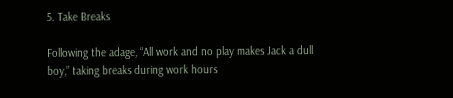5. Take Breaks

Following the adage, “All work and no play makes Jack a dull boy,” taking breaks during work hours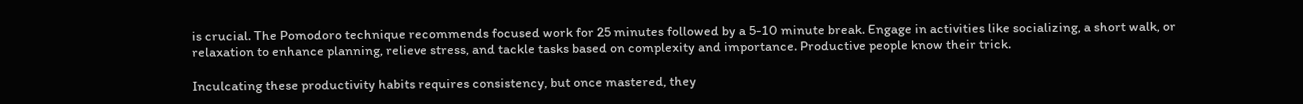is crucial. The Pomodoro technique recommends focused work for 25 minutes followed by a 5-10 minute break. Engage in activities like socializing, a short walk, or relaxation to enhance planning, relieve stress, and tackle tasks based on complexity and importance. Productive people know their trick.

Inculcating these productivity habits requires consistency, but once mastered, they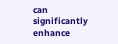can significantly enhance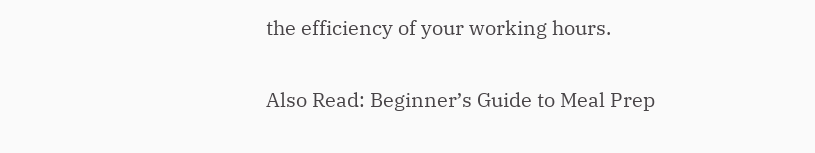the efficiency of your working hours.

Also Read: Beginner’s Guide to Meal Prep